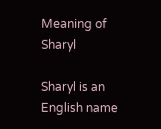Meaning of Sharyl

Sharyl is an English name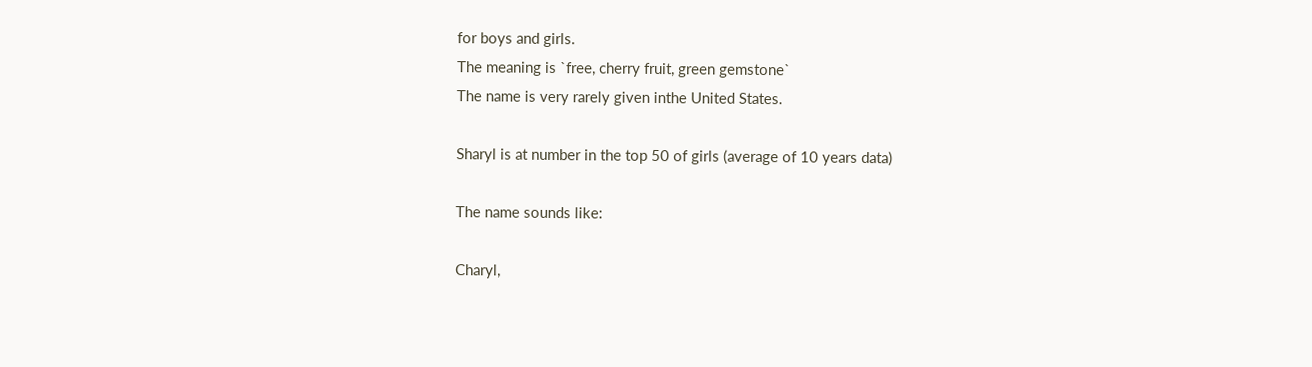for boys and girls.
The meaning is `free, cherry fruit, green gemstone`
The name is very rarely given inthe United States.

Sharyl is at number in the top 50 of girls (average of 10 years data)

The name sounds like:

Charyl,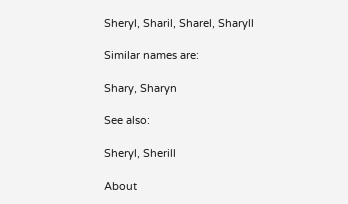Sheryl, Sharil, Sharel, Sharyll

Similar names are:

Shary, Sharyn

See also:

Sheryl, Sherill

About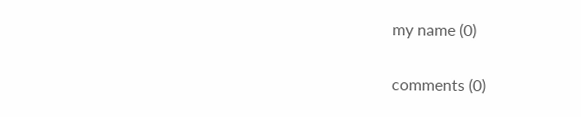my name (0)

comments (0)